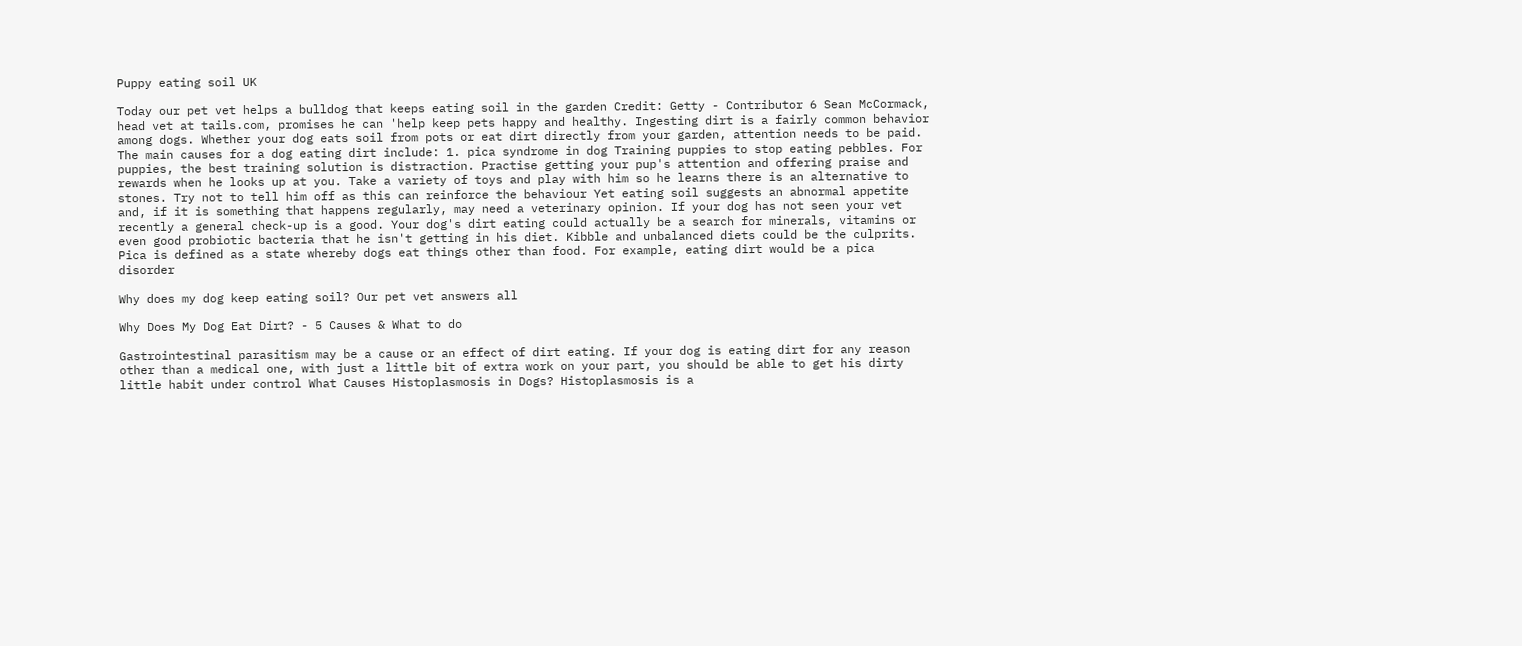Puppy eating soil UK

Today our pet vet helps a bulldog that keeps eating soil in the garden Credit: Getty - Contributor 6 Sean McCormack, head vet at tails.com, promises he can 'help keep pets happy and healthy. Ingesting dirt is a fairly common behavior among dogs. Whether your dog eats soil from pots or eat dirt directly from your garden, attention needs to be paid. The main causes for a dog eating dirt include: 1. pica syndrome in dog Training puppies to stop eating pebbles. For puppies, the best training solution is distraction. Practise getting your pup's attention and offering praise and rewards when he looks up at you. Take a variety of toys and play with him so he learns there is an alternative to stones. Try not to tell him off as this can reinforce the behaviour Yet eating soil suggests an abnormal appetite and, if it is something that happens regularly, may need a veterinary opinion. If your dog has not seen your vet recently a general check-up is a good. Your dog's dirt eating could actually be a search for minerals, vitamins or even good probiotic bacteria that he isn't getting in his diet. Kibble and unbalanced diets could be the culprits. Pica is defined as a state whereby dogs eat things other than food. For example, eating dirt would be a pica disorder

Why does my dog keep eating soil? Our pet vet answers all

Why Does My Dog Eat Dirt? - 5 Causes & What to do

Gastrointestinal parasitism may be a cause or an effect of dirt eating. If your dog is eating dirt for any reason other than a medical one, with just a little bit of extra work on your part, you should be able to get his dirty little habit under control What Causes Histoplasmosis in Dogs? Histoplasmosis is a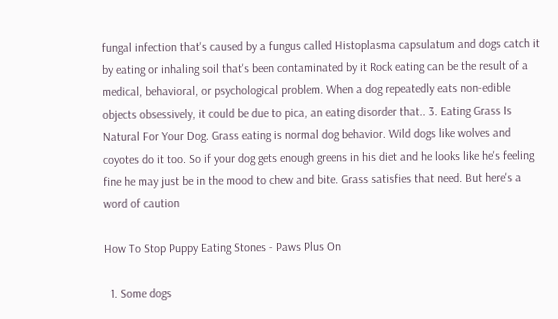fungal infection that's caused by a fungus called Histoplasma capsulatum and dogs catch it by eating or inhaling soil that's been contaminated by it Rock eating can be the result of a medical, behavioral, or psychological problem. When a dog repeatedly eats non-edible objects obsessively, it could be due to pica, an eating disorder that.. 3. Eating Grass Is Natural For Your Dog. Grass eating is normal dog behavior. Wild dogs like wolves and coyotes do it too. So if your dog gets enough greens in his diet and he looks like he's feeling fine he may just be in the mood to chew and bite. Grass satisfies that need. But here's a word of caution

How To Stop Puppy Eating Stones - Paws Plus On

  1. Some dogs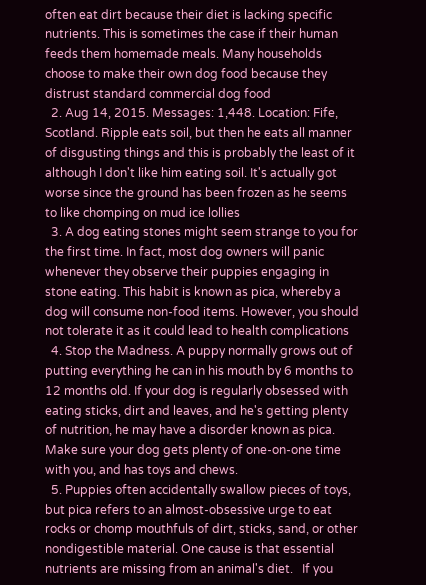often eat dirt because their diet is lacking specific nutrients. This is sometimes the case if their human feeds them homemade meals. Many households choose to make their own dog food because they distrust standard commercial dog food
  2. Aug 14, 2015. Messages: 1,448. Location: Fife, Scotland. Ripple eats soil, but then he eats all manner of disgusting things and this is probably the least of it although I don't like him eating soil. It's actually got worse since the ground has been frozen as he seems to like chomping on mud ice lollies
  3. A dog eating stones might seem strange to you for the first time. In fact, most dog owners will panic whenever they observe their puppies engaging in stone eating. This habit is known as pica, whereby a dog will consume non-food items. However, you should not tolerate it as it could lead to health complications
  4. Stop the Madness. A puppy normally grows out of putting everything he can in his mouth by 6 months to 12 months old. If your dog is regularly obsessed with eating sticks, dirt and leaves, and he's getting plenty of nutrition, he may have a disorder known as pica. Make sure your dog gets plenty of one-on-one time with you, and has toys and chews.
  5. Puppies often accidentally swallow pieces of toys, but pica refers to an almost-obsessive urge to eat rocks or chomp mouthfuls of dirt, sticks, sand, or other nondigestible material. One cause is that essential nutrients are missing from an animal's diet.   If you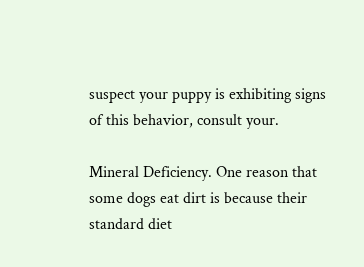suspect your puppy is exhibiting signs of this behavior, consult your.

Mineral Deficiency. One reason that some dogs eat dirt is because their standard diet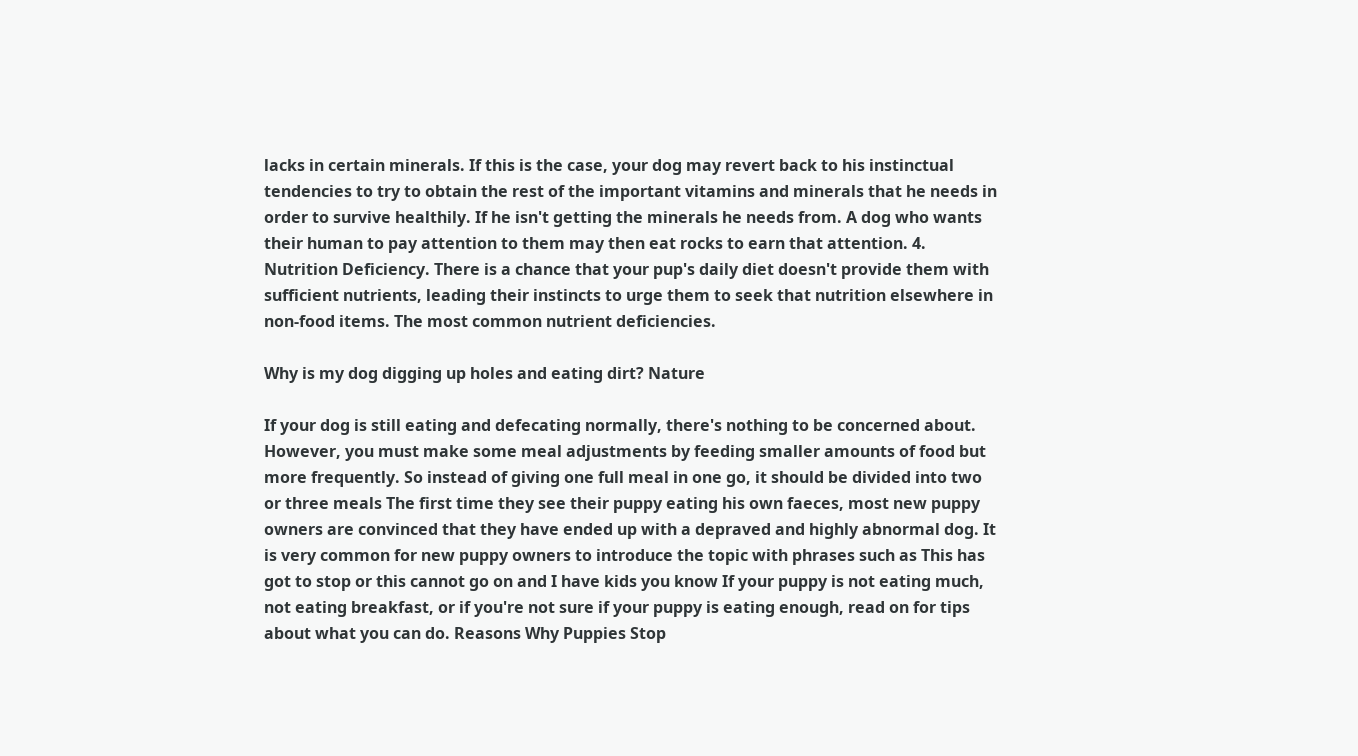lacks in certain minerals. If this is the case, your dog may revert back to his instinctual tendencies to try to obtain the rest of the important vitamins and minerals that he needs in order to survive healthily. If he isn't getting the minerals he needs from. A dog who wants their human to pay attention to them may then eat rocks to earn that attention. 4. Nutrition Deficiency. There is a chance that your pup's daily diet doesn't provide them with sufficient nutrients, leading their instincts to urge them to seek that nutrition elsewhere in non-food items. The most common nutrient deficiencies.

Why is my dog digging up holes and eating dirt? Nature

If your dog is still eating and defecating normally, there's nothing to be concerned about. However, you must make some meal adjustments by feeding smaller amounts of food but more frequently. So instead of giving one full meal in one go, it should be divided into two or three meals The first time they see their puppy eating his own faeces, most new puppy owners are convinced that they have ended up with a depraved and highly abnormal dog. It is very common for new puppy owners to introduce the topic with phrases such as This has got to stop or this cannot go on and I have kids you know If your puppy is not eating much, not eating breakfast, or if you're not sure if your puppy is eating enough, read on for tips about what you can do. Reasons Why Puppies Stop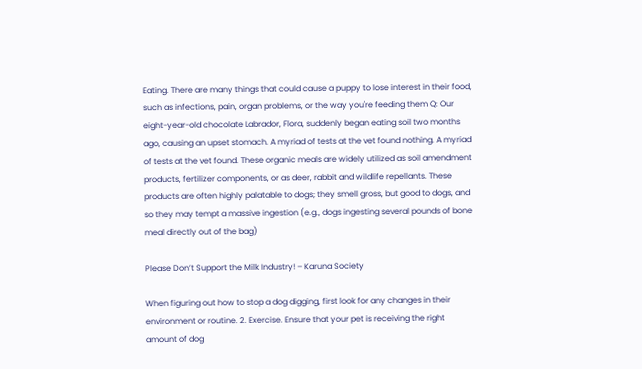Eating. There are many things that could cause a puppy to lose interest in their food, such as infections, pain, organ problems, or the way you're feeding them Q: Our eight-year-old chocolate Labrador, Flora, suddenly began eating soil two months ago, causing an upset stomach. A myriad of tests at the vet found nothing. A myriad of tests at the vet found. These organic meals are widely utilized as soil amendment products, fertilizer components, or as deer, rabbit and wildlife repellants. These products are often highly palatable to dogs; they smell gross, but good to dogs, and so they may tempt a massive ingestion (e.g., dogs ingesting several pounds of bone meal directly out of the bag)

Please Don’t Support the Milk Industry! – Karuna Society

When figuring out how to stop a dog digging, first look for any changes in their environment or routine. 2. Exercise. Ensure that your pet is receiving the right amount of dog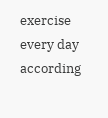exercise every day according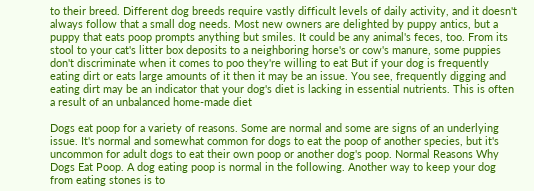to their breed. Different dog breeds require vastly difficult levels of daily activity, and it doesn't always follow that a small dog needs. Most new owners are delighted by puppy antics, but a puppy that eats poop prompts anything but smiles. It could be any animal's feces, too. From its stool to your cat's litter box deposits to a neighboring horse's or cow's manure, some puppies don't discriminate when it comes to poo they're willing to eat But if your dog is frequently eating dirt or eats large amounts of it then it may be an issue. You see, frequently digging and eating dirt may be an indicator that your dog's diet is lacking in essential nutrients. This is often a result of an unbalanced home-made diet

Dogs eat poop for a variety of reasons. Some are normal and some are signs of an underlying issue. It's normal and somewhat common for dogs to eat the poop of another species, but it's uncommon for adult dogs to eat their own poop or another dog's poop. Normal Reasons Why Dogs Eat Poop. A dog eating poop is normal in the following. Another way to keep your dog from eating stones is to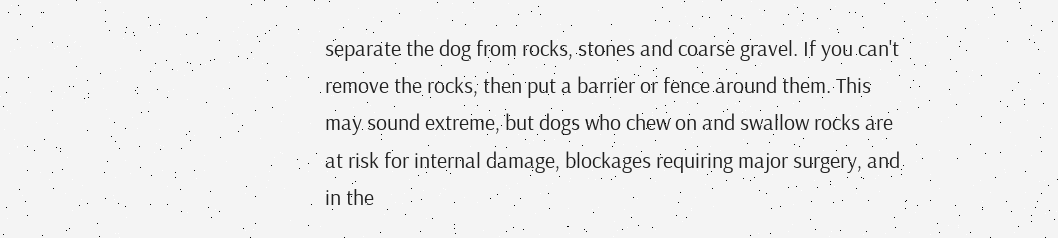separate the dog from rocks, stones and coarse gravel. If you can't remove the rocks, then put a barrier or fence around them. This may sound extreme, but dogs who chew on and swallow rocks are at risk for internal damage, blockages requiring major surgery, and in the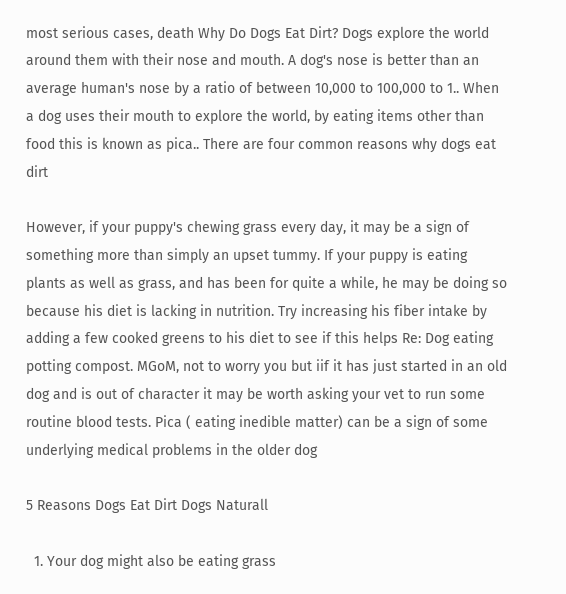most serious cases, death Why Do Dogs Eat Dirt? Dogs explore the world around them with their nose and mouth. A dog's nose is better than an average human's nose by a ratio of between 10,000 to 100,000 to 1.. When a dog uses their mouth to explore the world, by eating items other than food this is known as pica.. There are four common reasons why dogs eat dirt

However, if your puppy's chewing grass every day, it may be a sign of something more than simply an upset tummy. If your puppy is eating plants as well as grass, and has been for quite a while, he may be doing so because his diet is lacking in nutrition. Try increasing his fiber intake by adding a few cooked greens to his diet to see if this helps Re: Dog eating potting compost. MGoM, not to worry you but iif it has just started in an old dog and is out of character it may be worth asking your vet to run some routine blood tests. Pica ( eating inedible matter) can be a sign of some underlying medical problems in the older dog

5 Reasons Dogs Eat Dirt Dogs Naturall

  1. Your dog might also be eating grass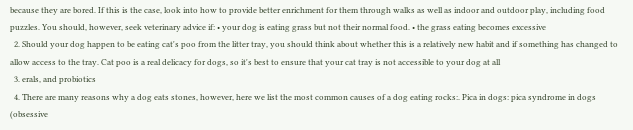because they are bored. If this is the case, look into how to provide better enrichment for them through walks as well as indoor and outdoor play, including food puzzles. You should, however, seek veterinary advice if: • your dog is eating grass but not their normal food. • the grass eating becomes excessive
  2. Should your dog happen to be eating cat's poo from the litter tray, you should think about whether this is a relatively new habit and if something has changed to allow access to the tray. Cat poo is a real delicacy for dogs, so it's best to ensure that your cat tray is not accessible to your dog at all
  3. erals, and probiotics
  4. There are many reasons why a dog eats stones, however, here we list the most common causes of a dog eating rocks:. Pica in dogs: pica syndrome in dogs (obsessive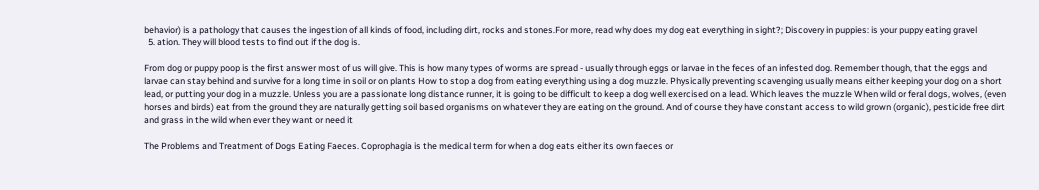behavior) is a pathology that causes the ingestion of all kinds of food, including dirt, rocks and stones.For more, read why does my dog eat everything in sight?; Discovery in puppies: is your puppy eating gravel
  5. ation. They will blood tests to find out if the dog is.

From dog or puppy poop is the first answer most of us will give. This is how many types of worms are spread - usually through eggs or larvae in the feces of an infested dog. Remember though, that the eggs and larvae can stay behind and survive for a long time in soil or on plants How to stop a dog from eating everything using a dog muzzle. Physically preventing scavenging usually means either keeping your dog on a short lead, or putting your dog in a muzzle. Unless you are a passionate long distance runner, it is going to be difficult to keep a dog well exercised on a lead. Which leaves the muzzle When wild or feral dogs, wolves, (even horses and birds) eat from the ground they are naturally getting soil based organisms on whatever they are eating on the ground. And of course they have constant access to wild grown (organic), pesticide free dirt and grass in the wild when ever they want or need it

The Problems and Treatment of Dogs Eating Faeces. Coprophagia is the medical term for when a dog eats either its own faeces or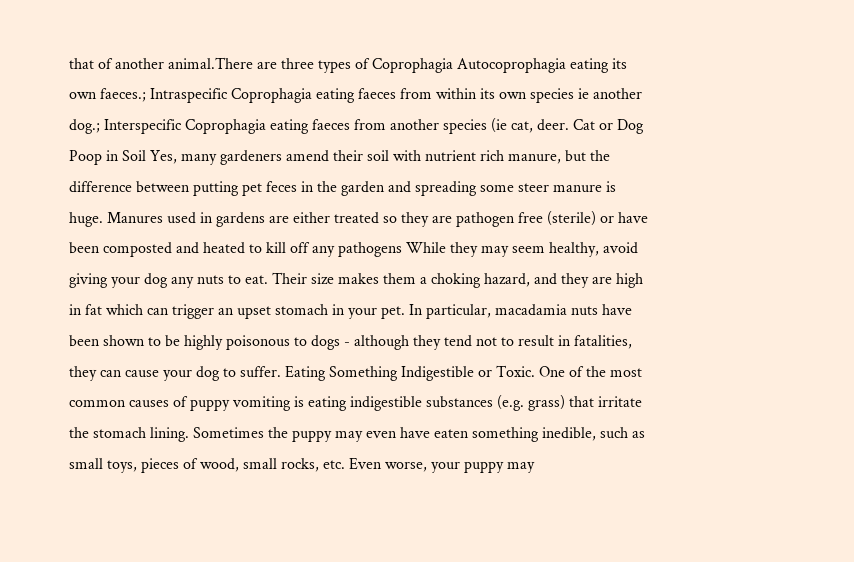that of another animal.There are three types of Coprophagia Autocoprophagia eating its own faeces.; Intraspecific Coprophagia eating faeces from within its own species ie another dog.; Interspecific Coprophagia eating faeces from another species (ie cat, deer. Cat or Dog Poop in Soil Yes, many gardeners amend their soil with nutrient rich manure, but the difference between putting pet feces in the garden and spreading some steer manure is huge. Manures used in gardens are either treated so they are pathogen free (sterile) or have been composted and heated to kill off any pathogens While they may seem healthy, avoid giving your dog any nuts to eat. Their size makes them a choking hazard, and they are high in fat which can trigger an upset stomach in your pet. In particular, macadamia nuts have been shown to be highly poisonous to dogs - although they tend not to result in fatalities, they can cause your dog to suffer. Eating Something Indigestible or Toxic. One of the most common causes of puppy vomiting is eating indigestible substances (e.g. grass) that irritate the stomach lining. Sometimes the puppy may even have eaten something inedible, such as small toys, pieces of wood, small rocks, etc. Even worse, your puppy may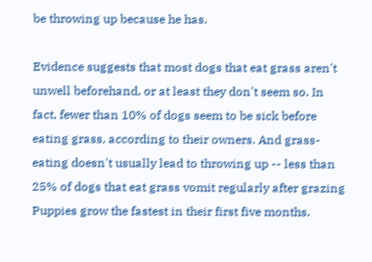be throwing up because he has.

Evidence suggests that most dogs that eat grass aren't unwell beforehand, or at least they don't seem so. In fact, fewer than 10% of dogs seem to be sick before eating grass, according to their owners. And grass-eating doesn't usually lead to throwing up -- less than 25% of dogs that eat grass vomit regularly after grazing Puppies grow the fastest in their first five months.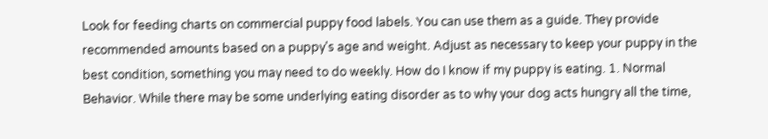Look for feeding charts on commercial puppy food labels. You can use them as a guide. They provide recommended amounts based on a puppy's age and weight. Adjust as necessary to keep your puppy in the best condition, something you may need to do weekly. How do I know if my puppy is eating. 1. Normal Behavior. While there may be some underlying eating disorder as to why your dog acts hungry all the time,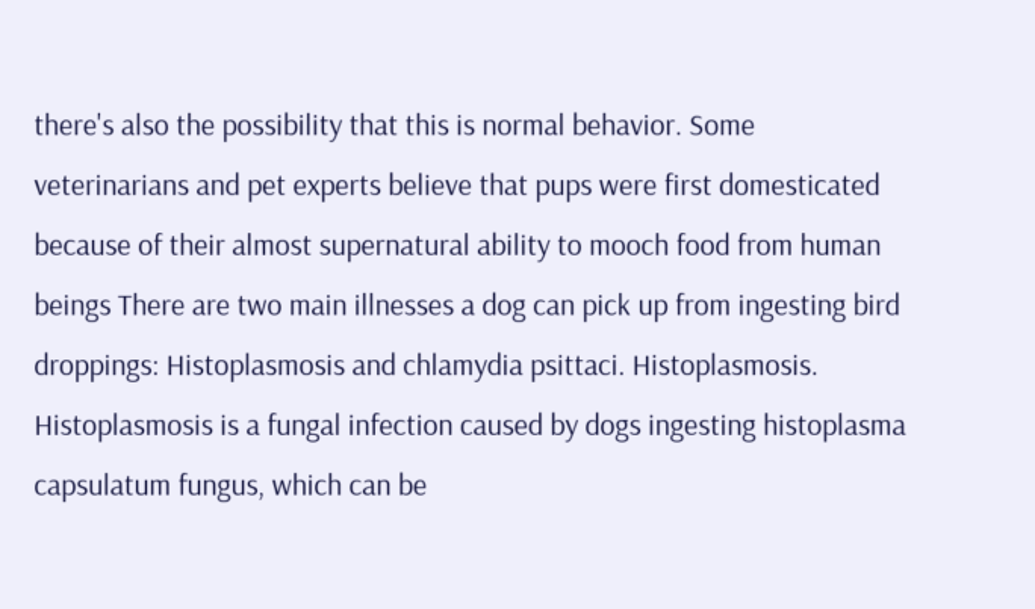there's also the possibility that this is normal behavior. Some veterinarians and pet experts believe that pups were first domesticated because of their almost supernatural ability to mooch food from human beings There are two main illnesses a dog can pick up from ingesting bird droppings: Histoplasmosis and chlamydia psittaci. Histoplasmosis. Histoplasmosis is a fungal infection caused by dogs ingesting histoplasma capsulatum fungus, which can be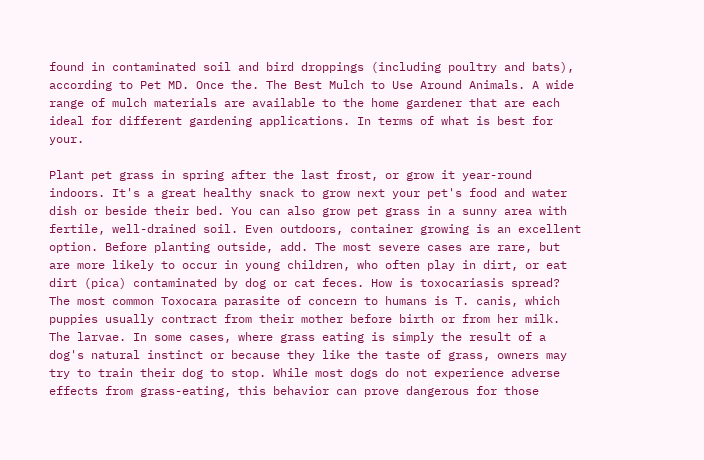found in contaminated soil and bird droppings (including poultry and bats), according to Pet MD. Once the. The Best Mulch to Use Around Animals. A wide range of mulch materials are available to the home gardener that are each ideal for different gardening applications. In terms of what is best for your.

Plant pet grass in spring after the last frost, or grow it year-round indoors. It's a great healthy snack to grow next your pet's food and water dish or beside their bed. You can also grow pet grass in a sunny area with fertile, well-drained soil. Even outdoors, container growing is an excellent option. Before planting outside, add. The most severe cases are rare, but are more likely to occur in young children, who often play in dirt, or eat dirt (pica) contaminated by dog or cat feces. How is toxocariasis spread? The most common Toxocara parasite of concern to humans is T. canis, which puppies usually contract from their mother before birth or from her milk. The larvae. In some cases, where grass eating is simply the result of a dog's natural instinct or because they like the taste of grass, owners may try to train their dog to stop. While most dogs do not experience adverse effects from grass-eating, this behavior can prove dangerous for those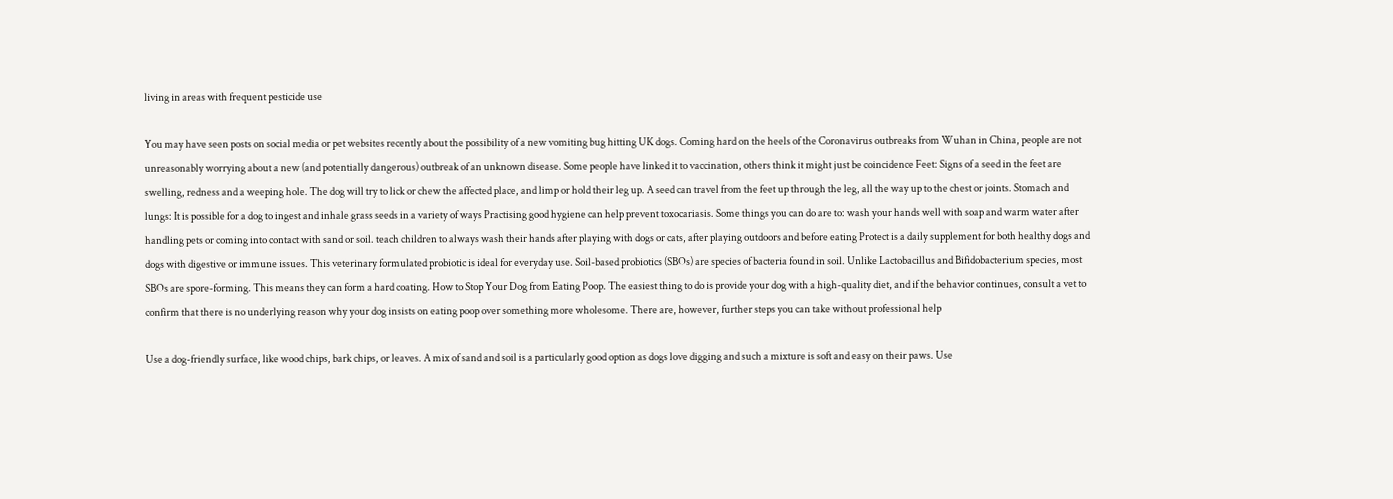living in areas with frequent pesticide use

You may have seen posts on social media or pet websites recently about the possibility of a new vomiting bug hitting UK dogs. Coming hard on the heels of the Coronavirus outbreaks from Wuhan in China, people are not unreasonably worrying about a new (and potentially dangerous) outbreak of an unknown disease. Some people have linked it to vaccination, others think it might just be coincidence Feet: Signs of a seed in the feet are swelling, redness and a weeping hole. The dog will try to lick or chew the affected place, and limp or hold their leg up. A seed can travel from the feet up through the leg, all the way up to the chest or joints. Stomach and lungs: It is possible for a dog to ingest and inhale grass seeds in a variety of ways Practising good hygiene can help prevent toxocariasis. Some things you can do are to: wash your hands well with soap and warm water after handling pets or coming into contact with sand or soil. teach children to always wash their hands after playing with dogs or cats, after playing outdoors and before eating Protect is a daily supplement for both healthy dogs and dogs with digestive or immune issues. This veterinary formulated probiotic is ideal for everyday use. Soil-based probiotics (SBOs) are species of bacteria found in soil. Unlike Lactobacillus and Bifidobacterium species, most SBOs are spore-forming. This means they can form a hard coating. How to Stop Your Dog from Eating Poop. The easiest thing to do is provide your dog with a high-quality diet, and if the behavior continues, consult a vet to confirm that there is no underlying reason why your dog insists on eating poop over something more wholesome. There are, however, further steps you can take without professional help

Use a dog-friendly surface, like wood chips, bark chips, or leaves. A mix of sand and soil is a particularly good option as dogs love digging and such a mixture is soft and easy on their paws. Use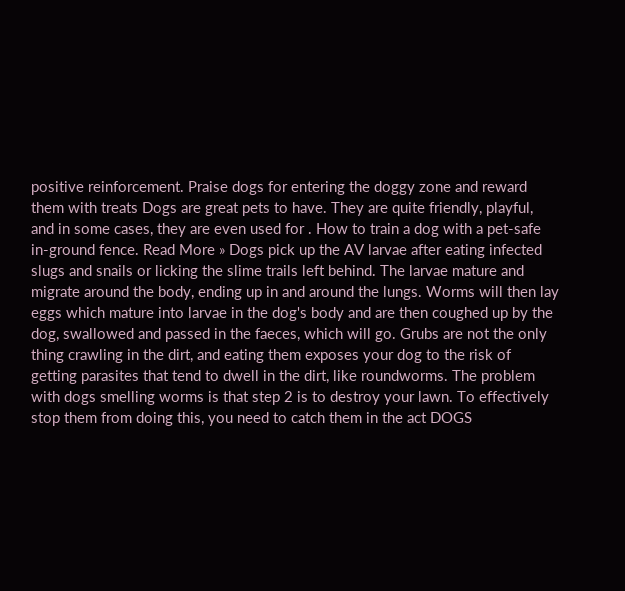positive reinforcement. Praise dogs for entering the doggy zone and reward them with treats Dogs are great pets to have. They are quite friendly, playful, and in some cases, they are even used for . How to train a dog with a pet-safe in-ground fence. Read More » Dogs pick up the AV larvae after eating infected slugs and snails or licking the slime trails left behind. The larvae mature and migrate around the body, ending up in and around the lungs. Worms will then lay eggs which mature into larvae in the dog's body and are then coughed up by the dog, swallowed and passed in the faeces, which will go. Grubs are not the only thing crawling in the dirt, and eating them exposes your dog to the risk of getting parasites that tend to dwell in the dirt, like roundworms. The problem with dogs smelling worms is that step 2 is to destroy your lawn. To effectively stop them from doing this, you need to catch them in the act DOGS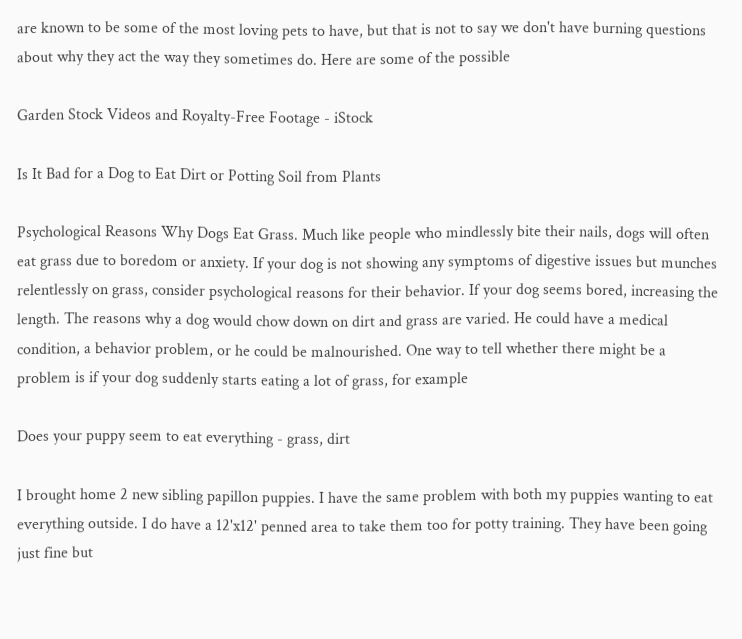are known to be some of the most loving pets to have, but that is not to say we don't have burning questions about why they act the way they sometimes do. Here are some of the possible

Garden Stock Videos and Royalty-Free Footage - iStock

Is It Bad for a Dog to Eat Dirt or Potting Soil from Plants

Psychological Reasons Why Dogs Eat Grass. Much like people who mindlessly bite their nails, dogs will often eat grass due to boredom or anxiety. If your dog is not showing any symptoms of digestive issues but munches relentlessly on grass, consider psychological reasons for their behavior. If your dog seems bored, increasing the length. The reasons why a dog would chow down on dirt and grass are varied. He could have a medical condition, a behavior problem, or he could be malnourished. One way to tell whether there might be a problem is if your dog suddenly starts eating a lot of grass, for example

Does your puppy seem to eat everything - grass, dirt

I brought home 2 new sibling papillon puppies. I have the same problem with both my puppies wanting to eat everything outside. I do have a 12'x12' penned area to take them too for potty training. They have been going just fine but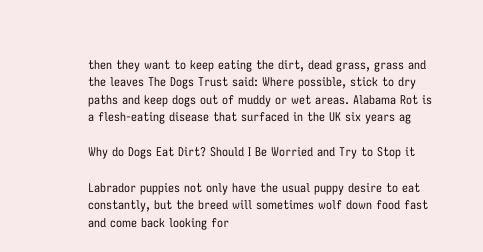then they want to keep eating the dirt, dead grass, grass and the leaves The Dogs Trust said: Where possible, stick to dry paths and keep dogs out of muddy or wet areas. Alabama Rot is a flesh-eating disease that surfaced in the UK six years ag

Why do Dogs Eat Dirt? Should I Be Worried and Try to Stop it

Labrador puppies not only have the usual puppy desire to eat constantly, but the breed will sometimes wolf down food fast and come back looking for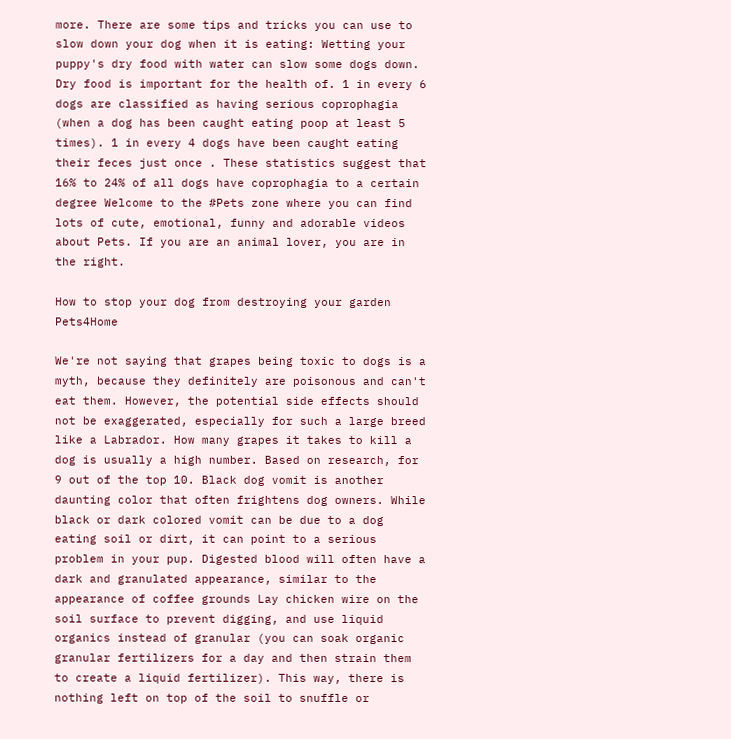more. There are some tips and tricks you can use to slow down your dog when it is eating: Wetting your puppy's dry food with water can slow some dogs down. Dry food is important for the health of. 1 in every 6 dogs are classified as having serious coprophagia (when a dog has been caught eating poop at least 5 times). 1 in every 4 dogs have been caught eating their feces just once . These statistics suggest that 16% to 24% of all dogs have coprophagia to a certain degree Welcome to the #Pets zone where you can find lots of cute, emotional, funny and adorable videos about Pets. If you are an animal lover, you are in the right.

How to stop your dog from destroying your garden Pets4Home

We're not saying that grapes being toxic to dogs is a myth, because they definitely are poisonous and can't eat them. However, the potential side effects should not be exaggerated, especially for such a large breed like a Labrador. How many grapes it takes to kill a dog is usually a high number. Based on research, for 9 out of the top 10. Black dog vomit is another daunting color that often frightens dog owners. While black or dark colored vomit can be due to a dog eating soil or dirt, it can point to a serious problem in your pup. Digested blood will often have a dark and granulated appearance, similar to the appearance of coffee grounds Lay chicken wire on the soil surface to prevent digging, and use liquid organics instead of granular (you can soak organic granular fertilizers for a day and then strain them to create a liquid fertilizer). This way, there is nothing left on top of the soil to snuffle or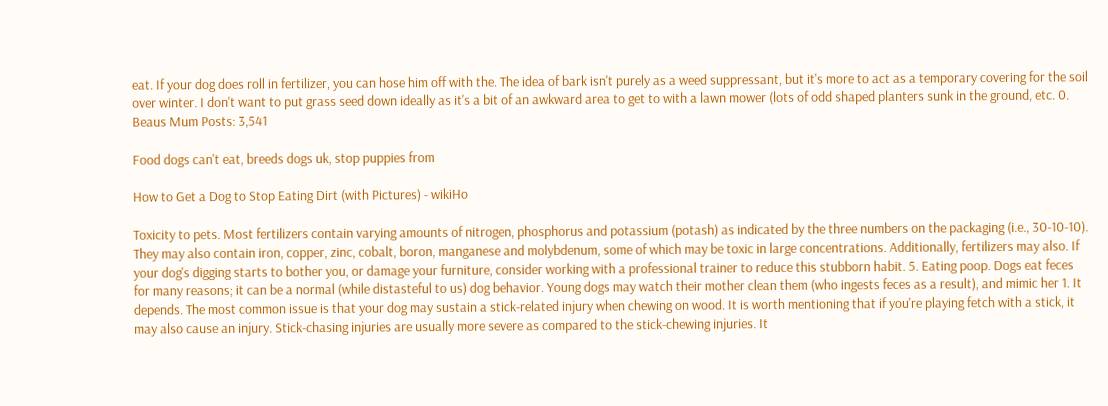eat. If your dog does roll in fertilizer, you can hose him off with the. The idea of bark isn't purely as a weed suppressant, but it's more to act as a temporary covering for the soil over winter. I don't want to put grass seed down ideally as it's a bit of an awkward area to get to with a lawn mower (lots of odd shaped planters sunk in the ground, etc. 0. Beaus Mum Posts: 3,541

Food dogs can't eat, breeds dogs uk, stop puppies from

How to Get a Dog to Stop Eating Dirt (with Pictures) - wikiHo

Toxicity to pets. Most fertilizers contain varying amounts of nitrogen, phosphorus and potassium (potash) as indicated by the three numbers on the packaging (i.e., 30-10-10). They may also contain iron, copper, zinc, cobalt, boron, manganese and molybdenum, some of which may be toxic in large concentrations. Additionally, fertilizers may also. If your dog's digging starts to bother you, or damage your furniture, consider working with a professional trainer to reduce this stubborn habit. 5. Eating poop. Dogs eat feces for many reasons; it can be a normal (while distasteful to us) dog behavior. Young dogs may watch their mother clean them (who ingests feces as a result), and mimic her 1. It depends. The most common issue is that your dog may sustain a stick-related injury when chewing on wood. It is worth mentioning that if you're playing fetch with a stick, it may also cause an injury. Stick-chasing injuries are usually more severe as compared to the stick-chewing injuries. It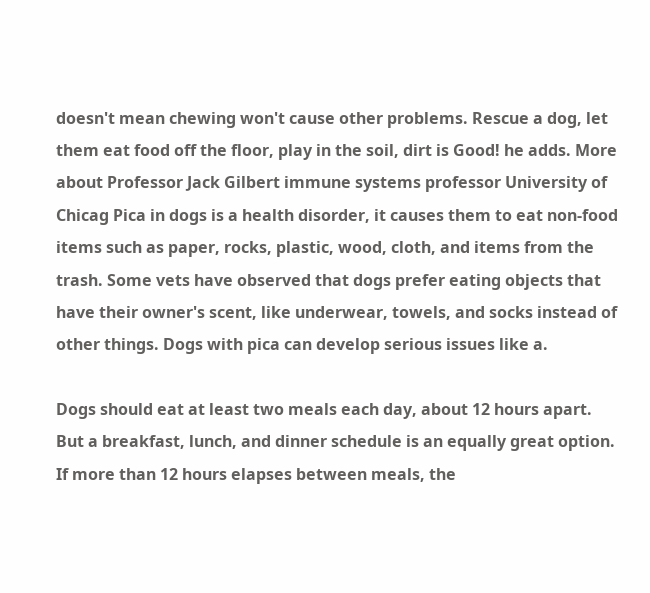doesn't mean chewing won't cause other problems. Rescue a dog, let them eat food off the floor, play in the soil, dirt is Good! he adds. More about Professor Jack Gilbert immune systems professor University of Chicag Pica in dogs is a health disorder, it causes them to eat non-food items such as paper, rocks, plastic, wood, cloth, and items from the trash. Some vets have observed that dogs prefer eating objects that have their owner's scent, like underwear, towels, and socks instead of other things. Dogs with pica can develop serious issues like a.

Dogs should eat at least two meals each day, about 12 hours apart. But a breakfast, lunch, and dinner schedule is an equally great option. If more than 12 hours elapses between meals, the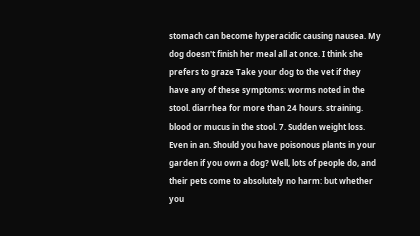stomach can become hyperacidic causing nausea. My dog doesn't finish her meal all at once. I think she prefers to graze Take your dog to the vet if they have any of these symptoms: worms noted in the stool. diarrhea for more than 24 hours. straining. blood or mucus in the stool. 7. Sudden weight loss. Even in an. Should you have poisonous plants in your garden if you own a dog? Well, lots of people do, and their pets come to absolutely no harm: but whether you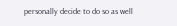personally decide to do so as well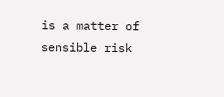is a matter of sensible risk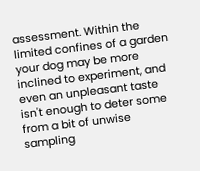assessment. Within the limited confines of a garden your dog may be more inclined to experiment, and even an unpleasant taste isn't enough to deter some from a bit of unwise sampling